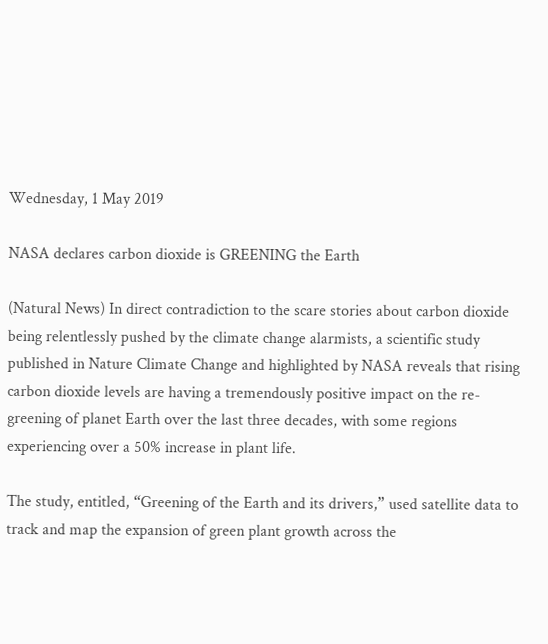Wednesday, 1 May 2019

NASA declares carbon dioxide is GREENING the Earth

(Natural News) In direct contradiction to the scare stories about carbon dioxide being relentlessly pushed by the climate change alarmists, a scientific study published in Nature Climate Change and highlighted by NASA reveals that rising carbon dioxide levels are having a tremendously positive impact on the re-greening of planet Earth over the last three decades, with some regions experiencing over a 50% increase in plant life.

The study, entitled, “Greening of the Earth and its drivers,” used satellite data to track and map the expansion of green plant growth across the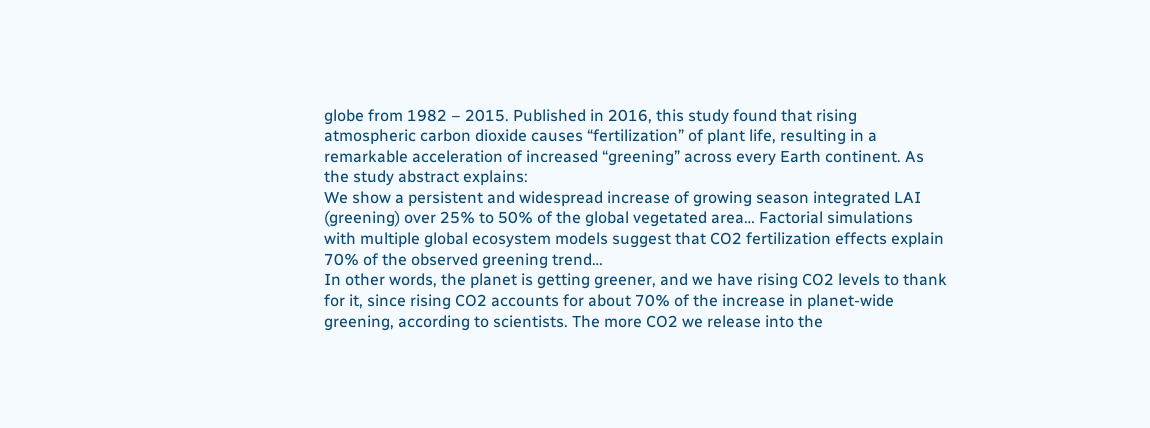globe from 1982 – 2015. Published in 2016, this study found that rising atmospheric carbon dioxide causes “fertilization” of plant life, resulting in a remarkable acceleration of increased “greening” across every Earth continent. As the study abstract explains:
We show a persistent and widespread increase of growing season integrated LAI (greening) over 25% to 50% of the global vegetated area… Factorial simulations with multiple global ecosystem models suggest that CO2 fertilization effects explain 70% of the observed greening trend…
In other words, the planet is getting greener, and we have rising CO2 levels to thank for it, since rising CO2 accounts for about 70% of the increase in planet-wide greening, according to scientists. The more CO2 we release into the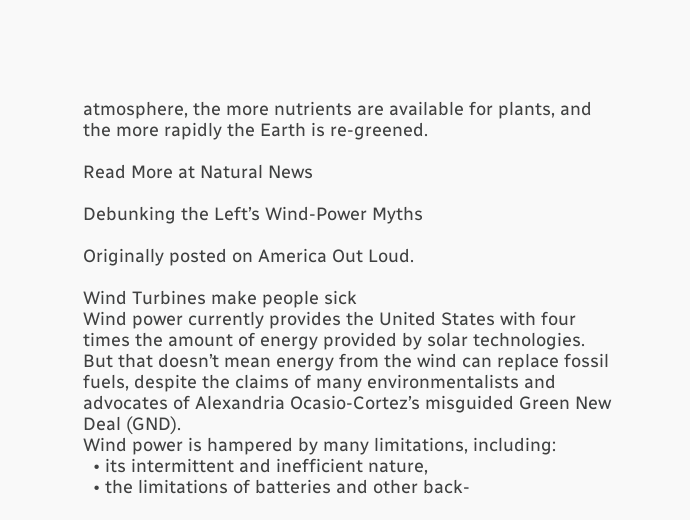atmosphere, the more nutrients are available for plants, and the more rapidly the Earth is re-greened.

Read More at Natural News

Debunking the Left’s Wind-Power Myths

Originally posted on America Out Loud.

Wind Turbines make people sick
Wind power currently provides the United States with four times the amount of energy provided by solar technologies. But that doesn’t mean energy from the wind can replace fossil fuels, despite the claims of many environmentalists and advocates of Alexandria Ocasio-Cortez’s misguided Green New Deal (GND).
Wind power is hampered by many limitations, including:
  • its intermittent and inefficient nature,
  • the limitations of batteries and other back-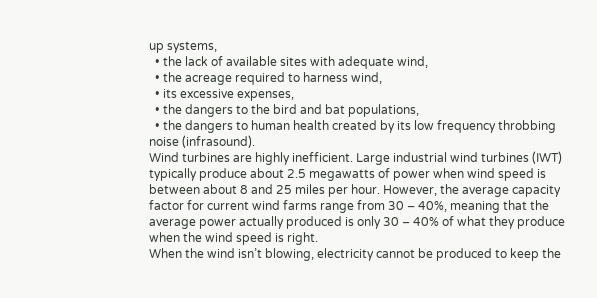up systems,
  • the lack of available sites with adequate wind,
  • the acreage required to harness wind,
  • its excessive expenses,
  • the dangers to the bird and bat populations,
  • the dangers to human health created by its low frequency throbbing noise (infrasound).
Wind turbines are highly inefficient. Large industrial wind turbines (IWT) typically produce about 2.5 megawatts of power when wind speed is between about 8 and 25 miles per hour. However, the average capacity factor for current wind farms range from 30 – 40%, meaning that the average power actually produced is only 30 – 40% of what they produce when the wind speed is right.
When the wind isn’t blowing, electricity cannot be produced to keep the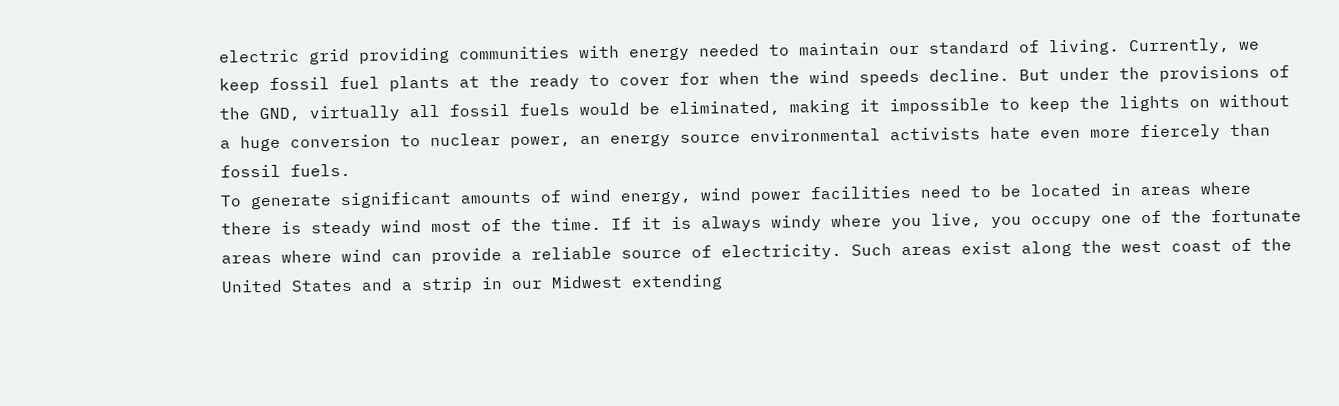electric grid providing communities with energy needed to maintain our standard of living. Currently, we keep fossil fuel plants at the ready to cover for when the wind speeds decline. But under the provisions of the GND, virtually all fossil fuels would be eliminated, making it impossible to keep the lights on without a huge conversion to nuclear power, an energy source environmental activists hate even more fiercely than fossil fuels.
To generate significant amounts of wind energy, wind power facilities need to be located in areas where there is steady wind most of the time. If it is always windy where you live, you occupy one of the fortunate areas where wind can provide a reliable source of electricity. Such areas exist along the west coast of the United States and a strip in our Midwest extending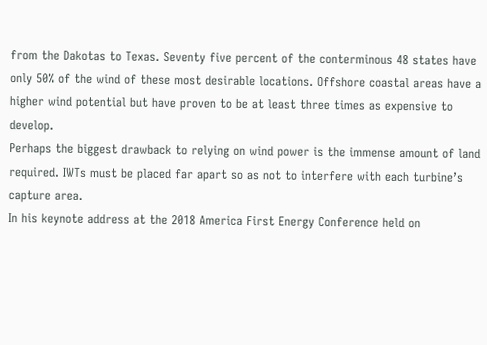from the Dakotas to Texas. Seventy five percent of the conterminous 48 states have only 50% of the wind of these most desirable locations. Offshore coastal areas have a higher wind potential but have proven to be at least three times as expensive to develop.
Perhaps the biggest drawback to relying on wind power is the immense amount of land required. IWTs must be placed far apart so as not to interfere with each turbine’s capture area.
In his keynote address at the 2018 America First Energy Conference held on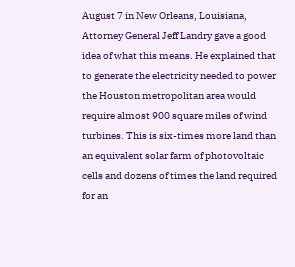August 7 in New Orleans, Louisiana, Attorney General Jeff Landry gave a good idea of what this means. He explained that to generate the electricity needed to power the Houston metropolitan area would require almost 900 square miles of wind turbines. This is six-times more land than an equivalent solar farm of photovoltaic cells and dozens of times the land required for an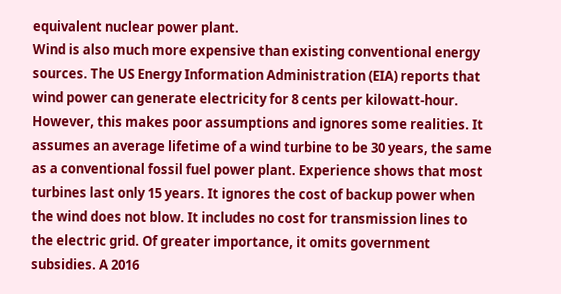equivalent nuclear power plant.
Wind is also much more expensive than existing conventional energy sources. The US Energy Information Administration (EIA) reports that wind power can generate electricity for 8 cents per kilowatt-hour. However, this makes poor assumptions and ignores some realities. It assumes an average lifetime of a wind turbine to be 30 years, the same as a conventional fossil fuel power plant. Experience shows that most turbines last only 15 years. It ignores the cost of backup power when the wind does not blow. It includes no cost for transmission lines to the electric grid. Of greater importance, it omits government subsidies. A 2016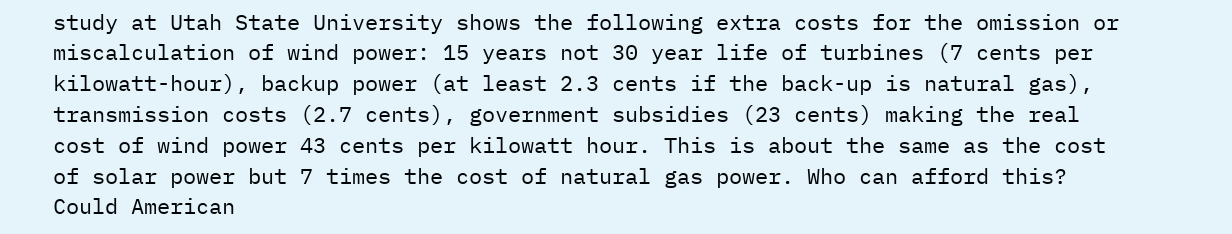study at Utah State University shows the following extra costs for the omission or miscalculation of wind power: 15 years not 30 year life of turbines (7 cents per kilowatt-hour), backup power (at least 2.3 cents if the back-up is natural gas), transmission costs (2.7 cents), government subsidies (23 cents) making the real cost of wind power 43 cents per kilowatt hour. This is about the same as the cost of solar power but 7 times the cost of natural gas power. Who can afford this? Could American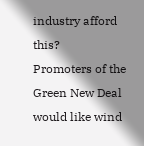industry afford this?
Promoters of the Green New Deal would like wind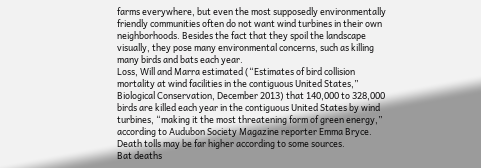farms everywhere, but even the most supposedly environmentally friendly communities often do not want wind turbines in their own neighborhoods. Besides the fact that they spoil the landscape visually, they pose many environmental concerns, such as killing many birds and bats each year.
Loss, Will and Marra estimated (“Estimates of bird collision mortality at wind facilities in the contiguous United States,” Biological Conservation, December 2013) that 140,000 to 328,000 birds are killed each year in the contiguous United States by wind turbines, “making it the most threatening form of green energy,” according to Audubon Society Magazine reporter Emma Bryce. Death tolls may be far higher according to some sources.
Bat deaths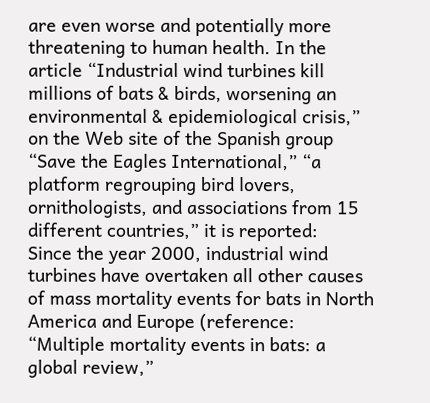are even worse and potentially more threatening to human health. In the article “Industrial wind turbines kill millions of bats & birds, worsening an environmental & epidemiological crisis,” on the Web site of the Spanish group “Save the Eagles International,” “a platform regrouping bird lovers, ornithologists, and associations from 15 different countries,” it is reported:
Since the year 2000, industrial wind turbines have overtaken all other causes of mass mortality events for bats in North America and Europe (reference: “Multiple mortality events in bats: a global review,”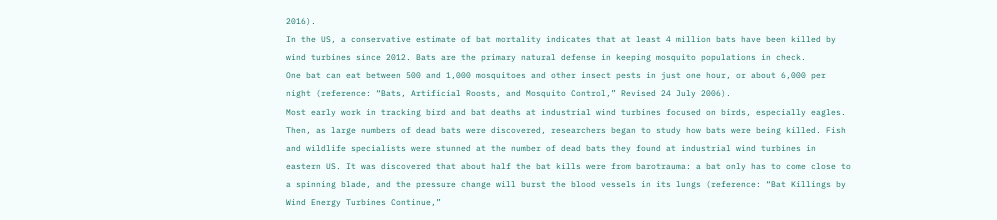2016).
In the US, a conservative estimate of bat mortality indicates that at least 4 million bats have been killed by wind turbines since 2012. Bats are the primary natural defense in keeping mosquito populations in check.
One bat can eat between 500 and 1,000 mosquitoes and other insect pests in just one hour, or about 6,000 per night (reference: “Bats, Artificial Roosts, and Mosquito Control,” Revised 24 July 2006).
Most early work in tracking bird and bat deaths at industrial wind turbines focused on birds, especially eagles. Then, as large numbers of dead bats were discovered, researchers began to study how bats were being killed. Fish and wildlife specialists were stunned at the number of dead bats they found at industrial wind turbines in eastern US. It was discovered that about half the bat kills were from barotrauma: a bat only has to come close to a spinning blade, and the pressure change will burst the blood vessels in its lungs (reference: “Bat Killings by Wind Energy Turbines Continue,”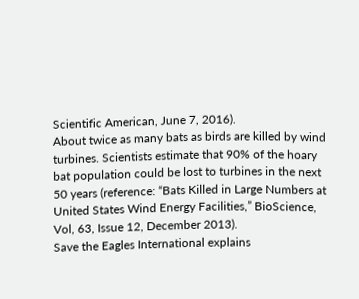Scientific American, June 7, 2016).
About twice as many bats as birds are killed by wind turbines. Scientists estimate that 90% of the hoary bat population could be lost to turbines in the next 50 years (reference: “Bats Killed in Large Numbers at United States Wind Energy Facilities,” BioScience, Vol, 63, Issue 12, December 2013).
Save the Eagles International explains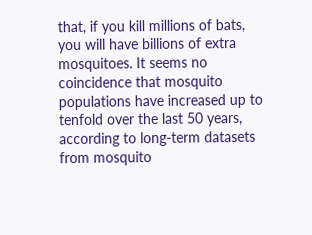that, if you kill millions of bats, you will have billions of extra mosquitoes. It seems no coincidence that mosquito populations have increased up to tenfold over the last 50 years, according to long-term datasets from mosquito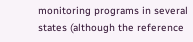monitoring programs in several states (although the reference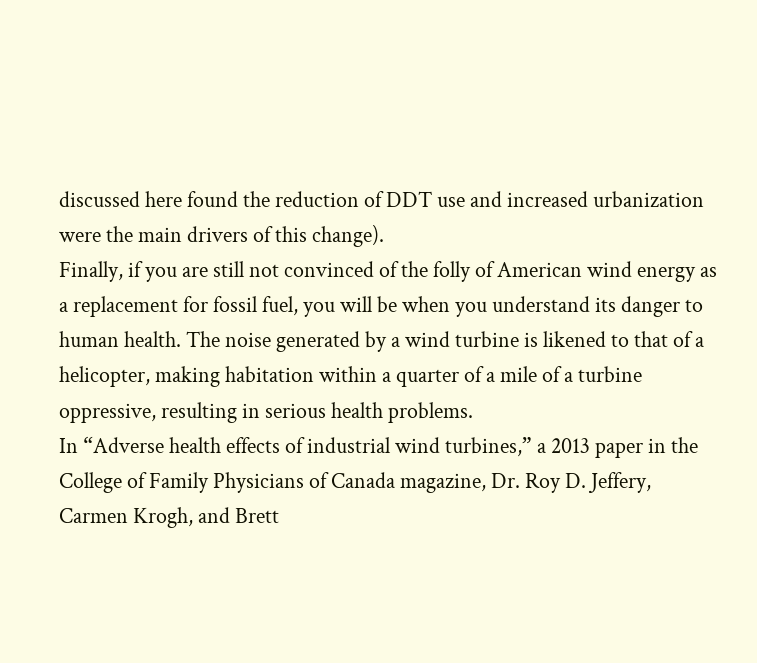discussed here found the reduction of DDT use and increased urbanization were the main drivers of this change).
Finally, if you are still not convinced of the folly of American wind energy as a replacement for fossil fuel, you will be when you understand its danger to human health. The noise generated by a wind turbine is likened to that of a helicopter, making habitation within a quarter of a mile of a turbine oppressive, resulting in serious health problems.
In “Adverse health effects of industrial wind turbines,” a 2013 paper in the College of Family Physicians of Canada magazine, Dr. Roy D. Jeffery, Carmen Krogh, and Brett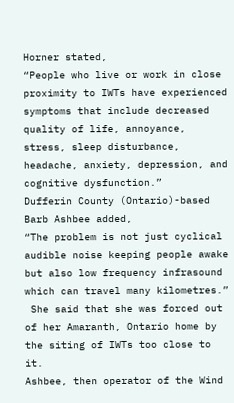Horner stated,
“People who live or work in close proximity to IWTs have experienced symptoms that include decreased quality of life, annoyance, stress, sleep disturbance, headache, anxiety, depression, and cognitive dysfunction.”
Dufferin County (Ontario)-based Barb Ashbee added,
“The problem is not just cyclical audible noise keeping people awake but also low frequency infrasound which can travel many kilometres.”
 She said that she was forced out of her Amaranth, Ontario home by the siting of IWTs too close to it.
Ashbee, then operator of the Wind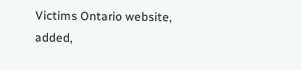Victims Ontario website, added,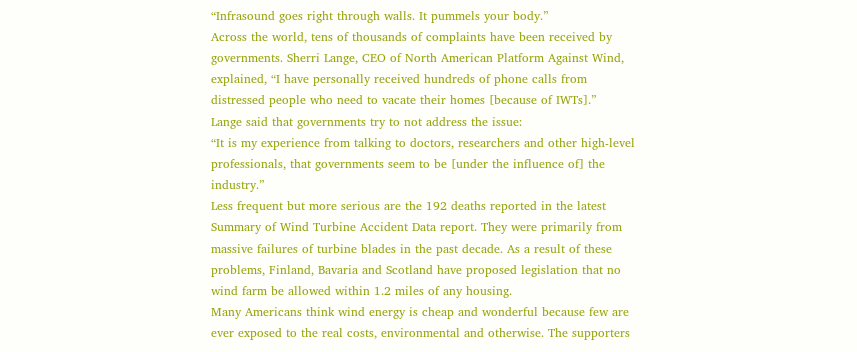“Infrasound goes right through walls. It pummels your body.”
Across the world, tens of thousands of complaints have been received by governments. Sherri Lange, CEO of North American Platform Against Wind, explained, “I have personally received hundreds of phone calls from distressed people who need to vacate their homes [because of IWTs].”
Lange said that governments try to not address the issue:
“It is my experience from talking to doctors, researchers and other high-level professionals, that governments seem to be [under the influence of] the industry.”
Less frequent but more serious are the 192 deaths reported in the latest Summary of Wind Turbine Accident Data report. They were primarily from massive failures of turbine blades in the past decade. As a result of these problems, Finland, Bavaria and Scotland have proposed legislation that no wind farm be allowed within 1.2 miles of any housing.
Many Americans think wind energy is cheap and wonderful because few are ever exposed to the real costs, environmental and otherwise. The supporters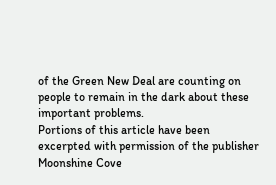of the Green New Deal are counting on people to remain in the dark about these important problems.
Portions of this article have been excerpted with permission of the publisher Moonshine Cove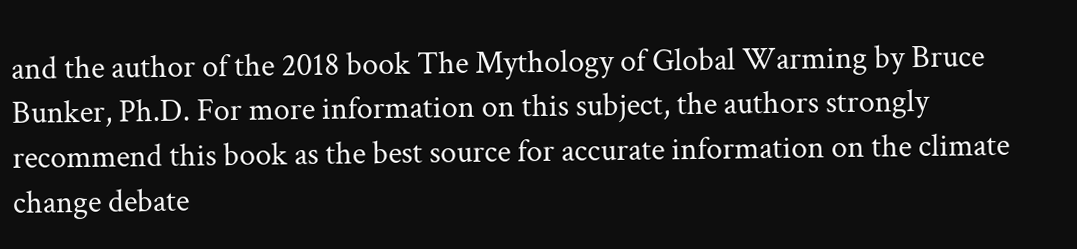and the author of the 2018 book The Mythology of Global Warming by Bruce Bunker, Ph.D. For more information on this subject, the authors strongly recommend this book as the best source for accurate information on the climate change debate